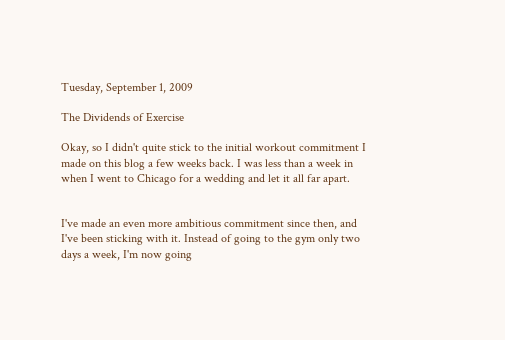Tuesday, September 1, 2009

The Dividends of Exercise

Okay, so I didn't quite stick to the initial workout commitment I made on this blog a few weeks back. I was less than a week in when I went to Chicago for a wedding and let it all far apart.


I've made an even more ambitious commitment since then, and I've been sticking with it. Instead of going to the gym only two days a week, I'm now going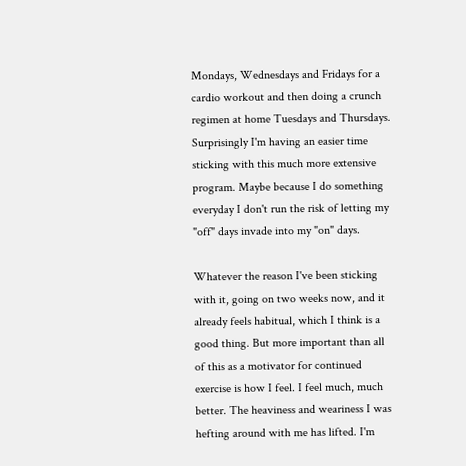Mondays, Wednesdays and Fridays for a cardio workout and then doing a crunch regimen at home Tuesdays and Thursdays. Surprisingly I'm having an easier time sticking with this much more extensive program. Maybe because I do something everyday I don't run the risk of letting my "off" days invade into my "on" days.

Whatever the reason I've been sticking with it, going on two weeks now, and it already feels habitual, which I think is a good thing. But more important than all of this as a motivator for continued exercise is how I feel. I feel much, much better. The heaviness and weariness I was hefting around with me has lifted. I'm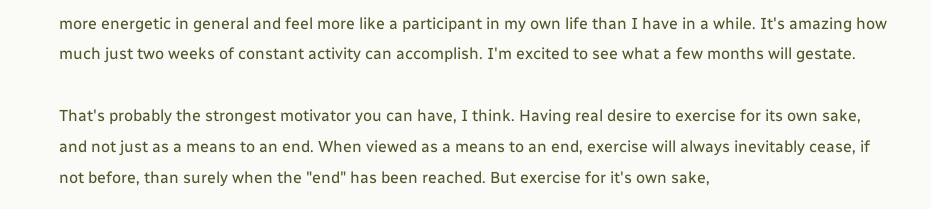more energetic in general and feel more like a participant in my own life than I have in a while. It's amazing how much just two weeks of constant activity can accomplish. I'm excited to see what a few months will gestate.

That's probably the strongest motivator you can have, I think. Having real desire to exercise for its own sake, and not just as a means to an end. When viewed as a means to an end, exercise will always inevitably cease, if not before, than surely when the "end" has been reached. But exercise for it's own sake,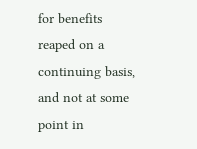for benefits reaped on a continuing basis, and not at some point in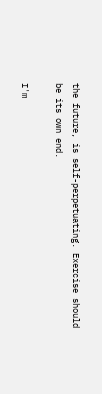the future, is self-perpetuating. Exercise should be its own end.

I'm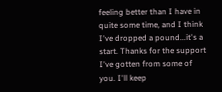feeling better than I have in quite some time, and I think I've dropped a pound...it's a start. Thanks for the support I've gotten from some of you. I'll keep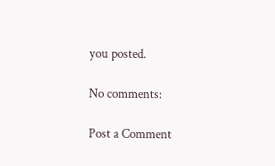you posted.

No comments:

Post a Comment